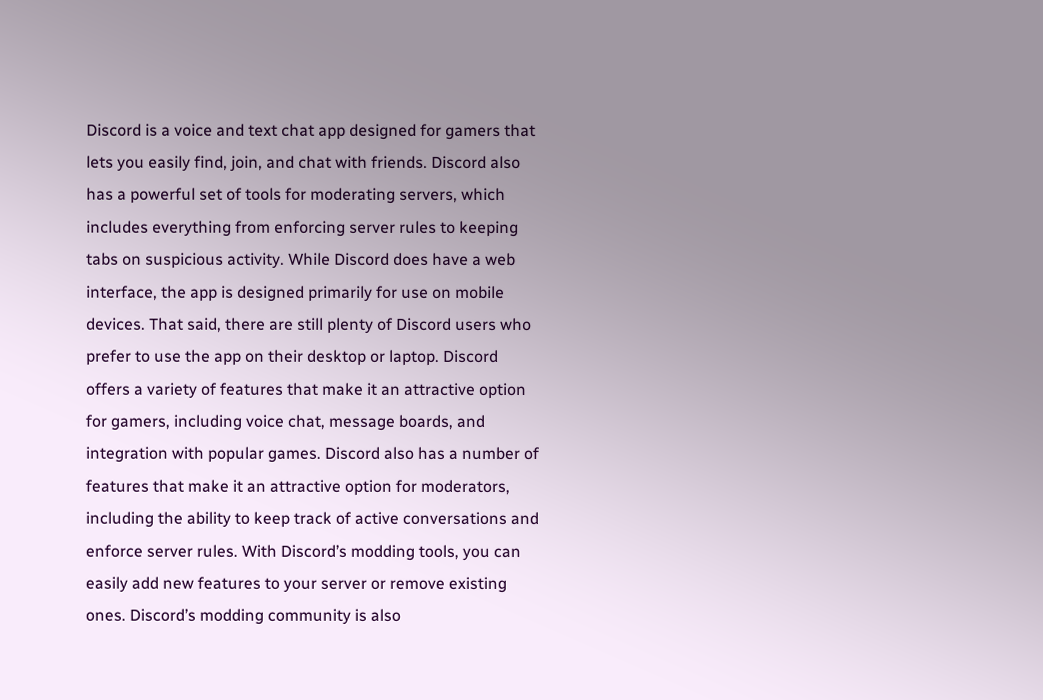Discord is a voice and text chat app designed for gamers that lets you easily find, join, and chat with friends. Discord also has a powerful set of tools for moderating servers, which includes everything from enforcing server rules to keeping tabs on suspicious activity. While Discord does have a web interface, the app is designed primarily for use on mobile devices. That said, there are still plenty of Discord users who prefer to use the app on their desktop or laptop. Discord offers a variety of features that make it an attractive option for gamers, including voice chat, message boards, and integration with popular games. Discord also has a number of features that make it an attractive option for moderators, including the ability to keep track of active conversations and enforce server rules. With Discord’s modding tools, you can easily add new features to your server or remove existing ones. Discord’s modding community is also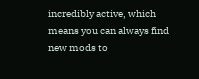incredibly active, which means you can always find new mods to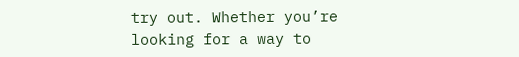try out. Whether you’re looking for a way to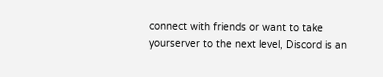connect with friends or want to take yourserver to the next level, Discord is an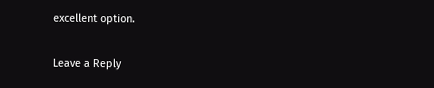excellent option.

Leave a Reply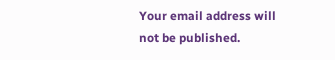Your email address will not be published.